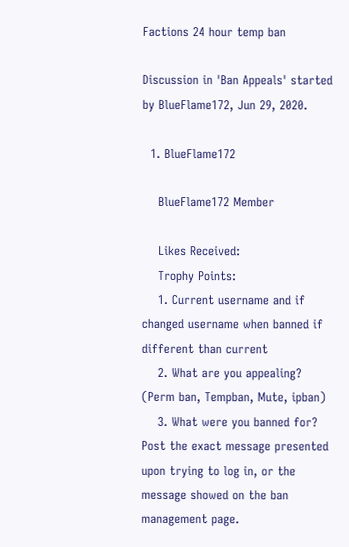Factions 24 hour temp ban

Discussion in 'Ban Appeals' started by BlueFlame172, Jun 29, 2020.

  1. BlueFlame172

    BlueFlame172 Member

    Likes Received:
    Trophy Points:
    1. Current username and if changed username when banned if different than current
    2. What are you appealing? (Perm ban, Tempban, Mute, ipban)
    3. What were you banned for? Post the exact message presented upon trying to log in, or the message showed on the ban management page.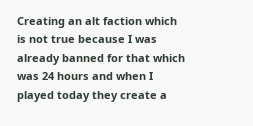Creating an alt faction which is not true because I was already banned for that which was 24 hours and when I played today they create a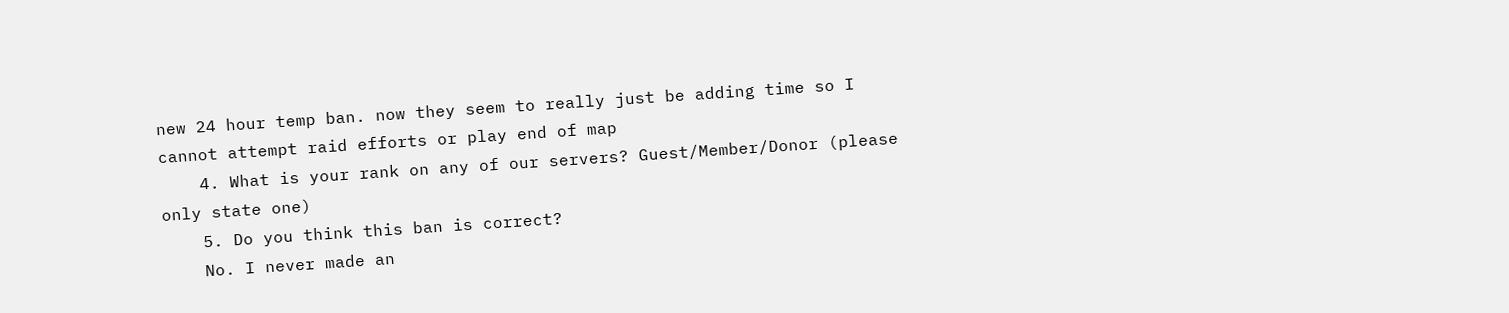new 24 hour temp ban. now they seem to really just be adding time so I cannot attempt raid efforts or play end of map
    4. What is your rank on any of our servers? Guest/Member/Donor (please only state one)
    5. Do you think this ban is correct?
    No. I never made an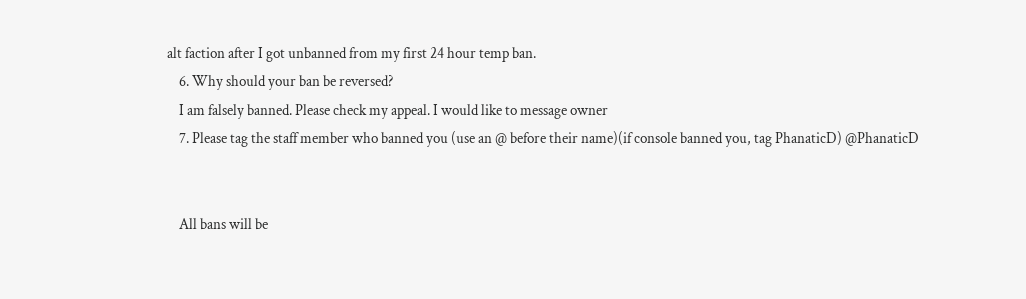alt faction after I got unbanned from my first 24 hour temp ban.
    6. Why should your ban be reversed?
    I am falsely banned. Please check my appeal. I would like to message owner
    7. Please tag the staff member who banned you (use an @ before their name)(if console banned you, tag PhanaticD) @PhanaticD


    All bans will be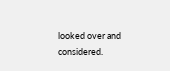looked over and considered.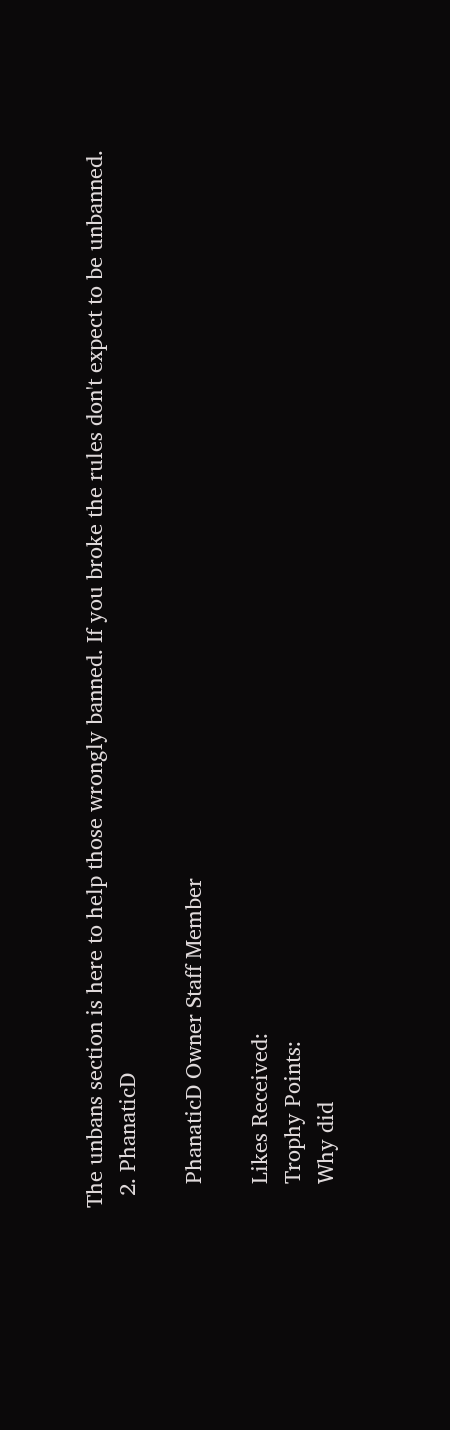The unbans section is here to help those wrongly banned. If you broke the rules don't expect to be unbanned.
  2. PhanaticD

    PhanaticD Owner Staff Member

    Likes Received:
    Trophy Points:
    Why did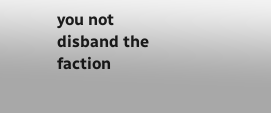you not disband the faction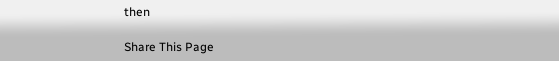then

Share This Page